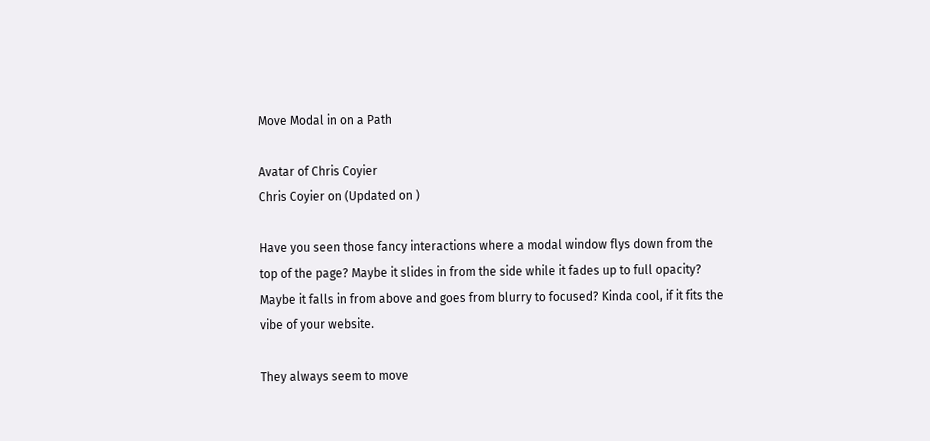Move Modal in on a Path

Avatar of Chris Coyier
Chris Coyier on (Updated on )

Have you seen those fancy interactions where a modal window flys down from the top of the page? Maybe it slides in from the side while it fades up to full opacity? Maybe it falls in from above and goes from blurry to focused? Kinda cool, if it fits the vibe of your website.

They always seem to move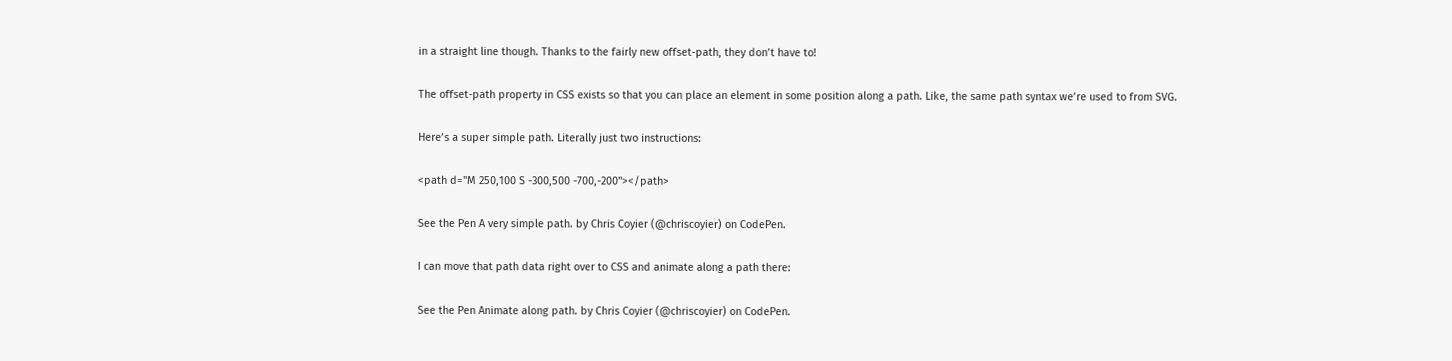in a straight line though. Thanks to the fairly new offset-path, they don’t have to!

The offset-path property in CSS exists so that you can place an element in some position along a path. Like, the same path syntax we’re used to from SVG.

Here’s a super simple path. Literally just two instructions:

<path d="M 250,100 S -300,500 -700,-200"></path>

See the Pen A very simple path. by Chris Coyier (@chriscoyier) on CodePen.

I can move that path data right over to CSS and animate along a path there:

See the Pen Animate along path. by Chris Coyier (@chriscoyier) on CodePen.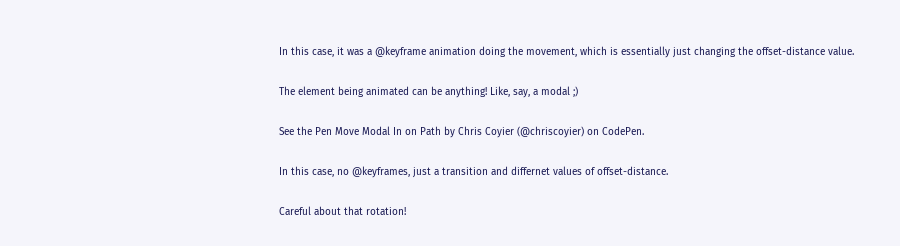In this case, it was a @keyframe animation doing the movement, which is essentially just changing the offset-distance value.

The element being animated can be anything! Like, say, a modal ;)

See the Pen Move Modal In on Path by Chris Coyier (@chriscoyier) on CodePen.

In this case, no @keyframes, just a transition and differnet values of offset-distance.

Careful about that rotation!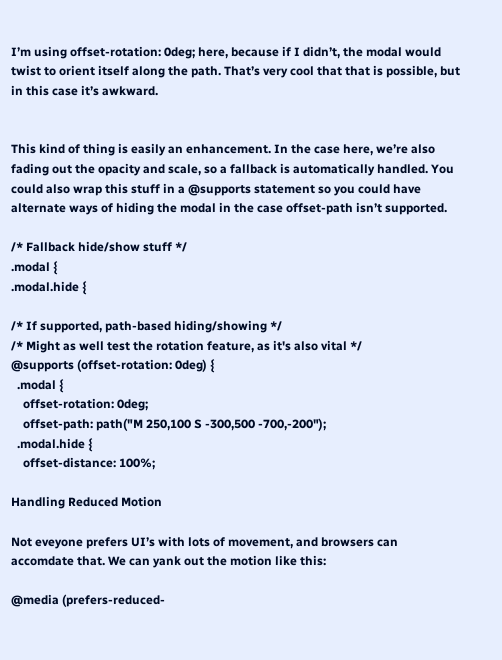I’m using offset-rotation: 0deg; here, because if I didn’t, the modal would twist to orient itself along the path. That’s very cool that that is possible, but in this case it’s awkward.


This kind of thing is easily an enhancement. In the case here, we’re also fading out the opacity and scale, so a fallback is automatically handled. You could also wrap this stuff in a @supports statement so you could have alternate ways of hiding the modal in the case offset-path isn’t supported.

/* Fallback hide/show stuff */
.modal {
.modal.hide {

/* If supported, path-based hiding/showing */
/* Might as well test the rotation feature, as it's also vital */
@supports (offset-rotation: 0deg) {
  .modal {
    offset-rotation: 0deg;
    offset-path: path("M 250,100 S -300,500 -700,-200");
  .modal.hide {
    offset-distance: 100%;

Handling Reduced Motion

Not eveyone prefers UI’s with lots of movement, and browsers can accomdate that. We can yank out the motion like this:

@media (prefers-reduced-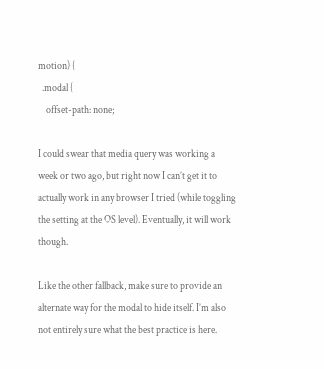motion) {
  .modal {
    offset-path: none;

I could swear that media query was working a week or two ago, but right now I can’t get it to actually work in any browser I tried (while toggling the setting at the OS level). Eventually, it will work though.

Like the other fallback, make sure to provide an alternate way for the modal to hide itself. I’m also not entirely sure what the best practice is here.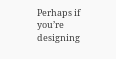Perhaps if you’re designing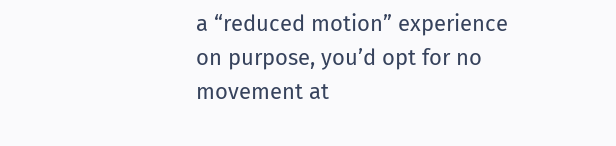a “reduced motion” experience on purpose, you’d opt for no movement at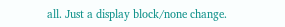all. Just a display block/none change.